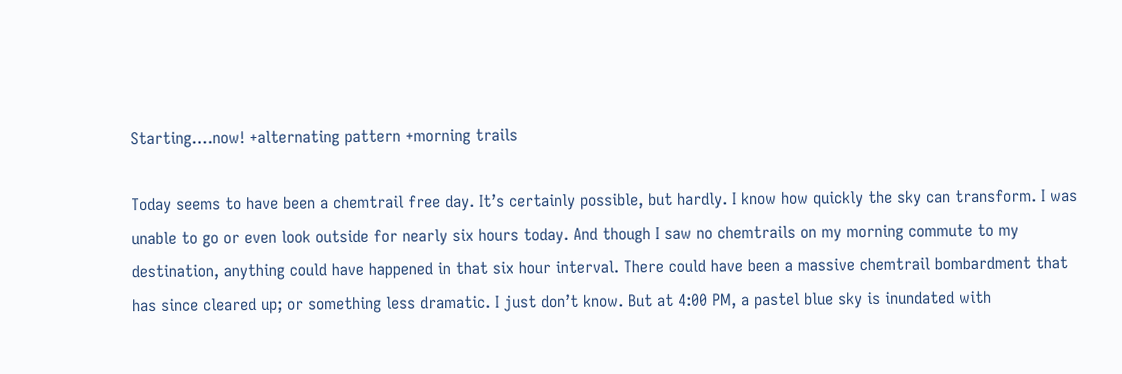Starting….now! +alternating pattern +morning trails

Today seems to have been a chemtrail free day. It’s certainly possible, but hardly. I know how quickly the sky can transform. I was unable to go or even look outside for nearly six hours today. And though I saw no chemtrails on my morning commute to my destination, anything could have happened in that six hour interval. There could have been a massive chemtrail bombardment that has since cleared up; or something less dramatic. I just don’t know. But at 4:00 PM, a pastel blue sky is inundated with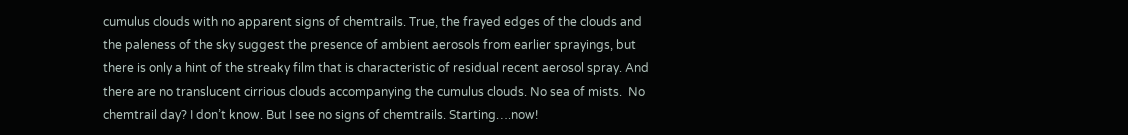cumulus clouds with no apparent signs of chemtrails. True, the frayed edges of the clouds and the paleness of the sky suggest the presence of ambient aerosols from earlier sprayings, but there is only a hint of the streaky film that is characteristic of residual recent aerosol spray. And there are no translucent cirrious clouds accompanying the cumulus clouds. No sea of mists.  No chemtrail day? I don’t know. But I see no signs of chemtrails. Starting….now!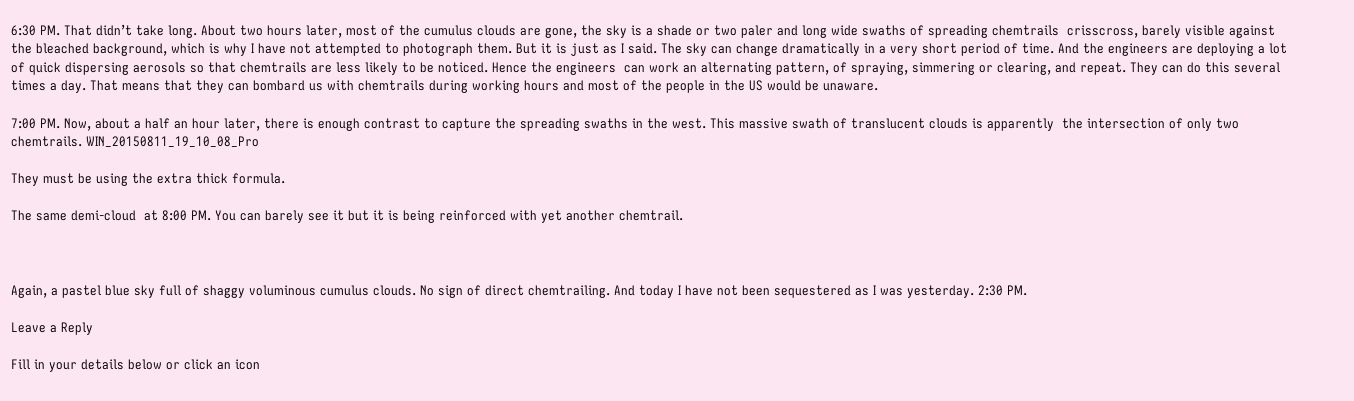6:30 PM. That didn’t take long. About two hours later, most of the cumulus clouds are gone, the sky is a shade or two paler and long wide swaths of spreading chemtrails  crisscross, barely visible against the bleached background, which is why I have not attempted to photograph them. But it is just as I said. The sky can change dramatically in a very short period of time. And the engineers are deploying a lot of quick dispersing aerosols so that chemtrails are less likely to be noticed. Hence the engineers  can work an alternating pattern, of spraying, simmering or clearing, and repeat. They can do this several times a day. That means that they can bombard us with chemtrails during working hours and most of the people in the US would be unaware.

7:00 PM. Now, about a half an hour later, there is enough contrast to capture the spreading swaths in the west. This massive swath of translucent clouds is apparently  the intersection of only two chemtrails. WIN_20150811_19_10_08_Pro

They must be using the extra thick formula.

The same demi-cloud  at 8:00 PM. You can barely see it but it is being reinforced with yet another chemtrail.



Again, a pastel blue sky full of shaggy voluminous cumulus clouds. No sign of direct chemtrailing. And today I have not been sequestered as I was yesterday. 2:30 PM.

Leave a Reply

Fill in your details below or click an icon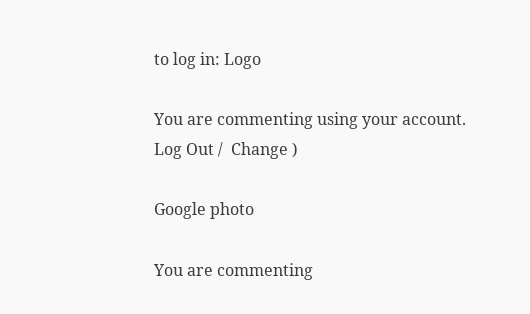to log in: Logo

You are commenting using your account. Log Out /  Change )

Google photo

You are commenting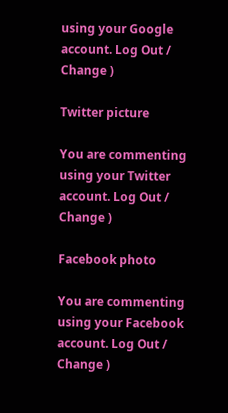using your Google account. Log Out /  Change )

Twitter picture

You are commenting using your Twitter account. Log Out /  Change )

Facebook photo

You are commenting using your Facebook account. Log Out /  Change )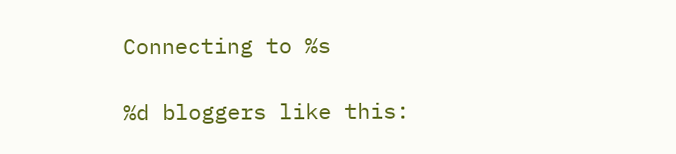Connecting to %s

%d bloggers like this: